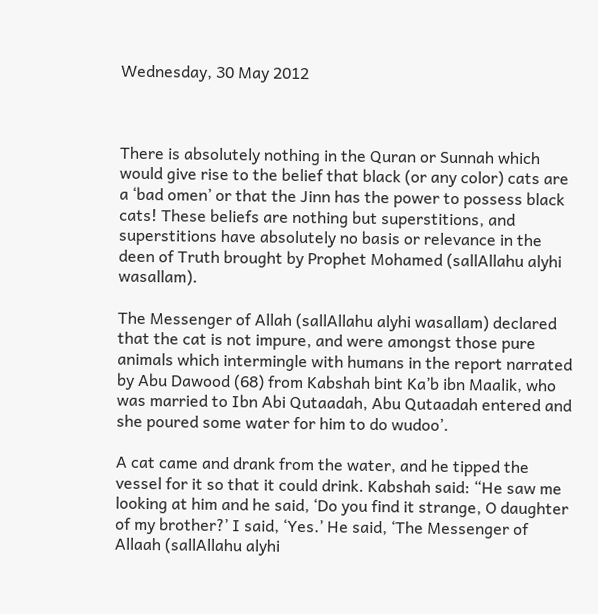Wednesday, 30 May 2012



There is absolutely nothing in the Quran or Sunnah which would give rise to the belief that black (or any color) cats are a ‘bad omen’ or that the Jinn has the power to possess black cats! These beliefs are nothing but superstitions, and superstitions have absolutely no basis or relevance in the deen of Truth brought by Prophet Mohamed (sallAllahu alyhi wasallam).

The Messenger of Allah (sallAllahu alyhi wasallam) declared that the cat is not impure, and were amongst those pure animals which intermingle with humans in the report narrated by Abu Dawood (68) from Kabshah bint Ka’b ibn Maalik, who was married to Ibn Abi Qutaadah, Abu Qutaadah entered and she poured some water for him to do wudoo’.

A cat came and drank from the water, and he tipped the vessel for it so that it could drink. Kabshah said: “He saw me looking at him and he said, ‘Do you find it strange, O daughter of my brother?’ I said, ‘Yes.’ He said, ‘The Messenger of Allaah (sallAllahu alyhi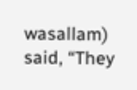wasallam) said, “They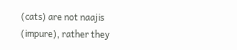(cats) are not naajis (impure), rather they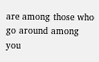are among those who go around among you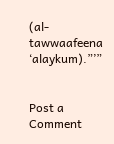(al-tawwaafeena ‘alaykum).”’”


Post a Comment